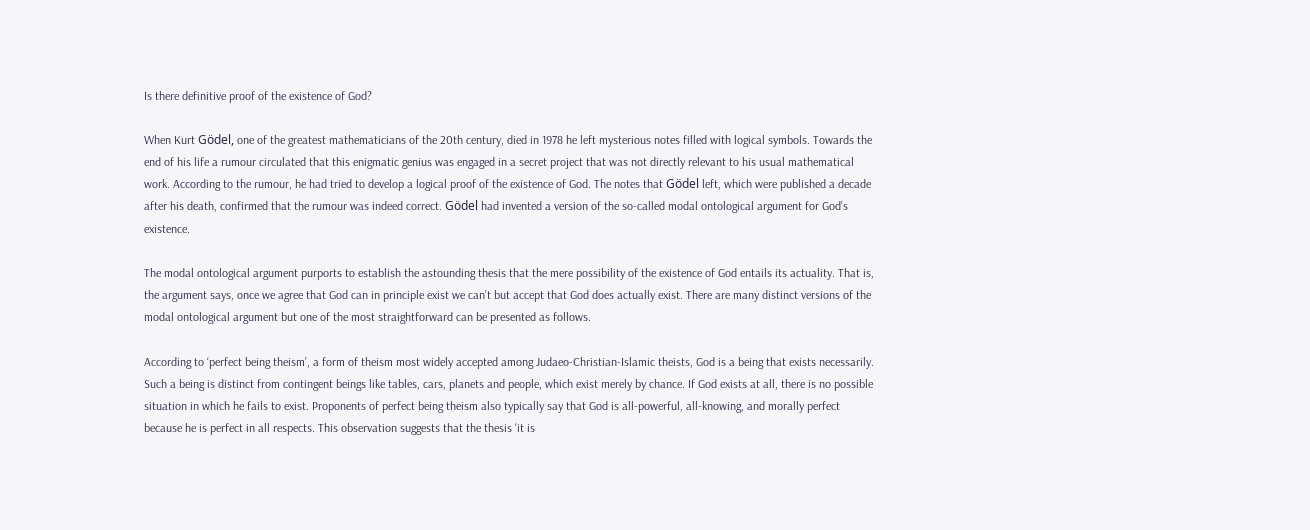Is there definitive proof of the existence of God?

When Kurt Gödel, one of the greatest mathematicians of the 20th century, died in 1978 he left mysterious notes filled with logical symbols. Towards the end of his life a rumour circulated that this enigmatic genius was engaged in a secret project that was not directly relevant to his usual mathematical work. According to the rumour, he had tried to develop a logical proof of the existence of God. The notes that Gödel left, which were published a decade after his death, confirmed that the rumour was indeed correct. Gödel had invented a version of the so-called modal ontological argument for God’s existence.

The modal ontological argument purports to establish the astounding thesis that the mere possibility of the existence of God entails its actuality. That is, the argument says, once we agree that God can in principle exist we can’t but accept that God does actually exist. There are many distinct versions of the modal ontological argument but one of the most straightforward can be presented as follows.

According to ‘perfect being theism’, a form of theism most widely accepted among Judaeo-Christian-Islamic theists, God is a being that exists necessarily. Such a being is distinct from contingent beings like tables, cars, planets and people, which exist merely by chance. If God exists at all, there is no possible situation in which he fails to exist. Proponents of perfect being theism also typically say that God is all-powerful, all-knowing, and morally perfect because he is perfect in all respects. This observation suggests that the thesis ‘it is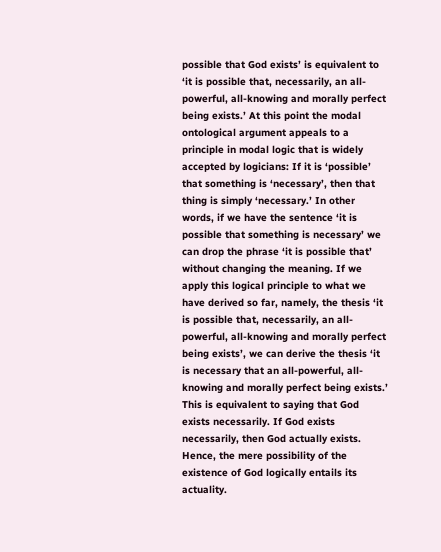possible that God exists’ is equivalent to ‘it is possible that, necessarily, an all-powerful, all-knowing and morally perfect being exists.’ At this point the modal ontological argument appeals to a principle in modal logic that is widely accepted by logicians: If it is ‘possible’ that something is ‘necessary’, then that thing is simply ‘necessary.’ In other words, if we have the sentence ‘it is possible that something is necessary’ we can drop the phrase ‘it is possible that’ without changing the meaning. If we apply this logical principle to what we have derived so far, namely, the thesis ‘it is possible that, necessarily, an all-powerful, all-knowing and morally perfect being exists’, we can derive the thesis ‘it is necessary that an all-powerful, all-knowing and morally perfect being exists.’ This is equivalent to saying that God exists necessarily. If God exists necessarily, then God actually exists. Hence, the mere possibility of the existence of God logically entails its actuality.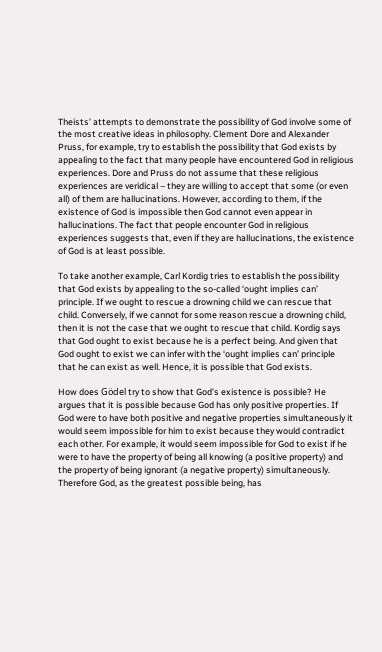Theists’ attempts to demonstrate the possibility of God involve some of the most creative ideas in philosophy. Clement Dore and Alexander Pruss, for example, try to establish the possibility that God exists by appealing to the fact that many people have encountered God in religious experiences. Dore and Pruss do not assume that these religious experiences are veridical – they are willing to accept that some (or even all) of them are hallucinations. However, according to them, if the existence of God is impossible then God cannot even appear in hallucinations. The fact that people encounter God in religious experiences suggests that, even if they are hallucinations, the existence of God is at least possible.

To take another example, Carl Kordig tries to establish the possibility that God exists by appealing to the so-called ‘ought implies can’ principle. If we ought to rescue a drowning child we can rescue that child. Conversely, if we cannot for some reason rescue a drowning child, then it is not the case that we ought to rescue that child. Kordig says that God ought to exist because he is a perfect being. And given that God ought to exist we can infer with the ‘ought implies can’ principle that he can exist as well. Hence, it is possible that God exists.

How does Gödel try to show that God’s existence is possible? He argues that it is possible because God has only positive properties. If God were to have both positive and negative properties simultaneously it would seem impossible for him to exist because they would contradict each other. For example, it would seem impossible for God to exist if he were to have the property of being all knowing (a positive property) and the property of being ignorant (a negative property) simultaneously. Therefore God, as the greatest possible being, has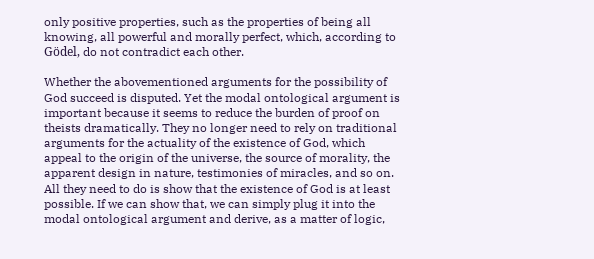only positive properties, such as the properties of being all knowing, all powerful and morally perfect, which, according to Gödel, do not contradict each other.

Whether the abovementioned arguments for the possibility of God succeed is disputed. Yet the modal ontological argument is important because it seems to reduce the burden of proof on theists dramatically. They no longer need to rely on traditional arguments for the actuality of the existence of God, which appeal to the origin of the universe, the source of morality, the apparent design in nature, testimonies of miracles, and so on. All they need to do is show that the existence of God is at least possible. If we can show that, we can simply plug it into the modal ontological argument and derive, as a matter of logic,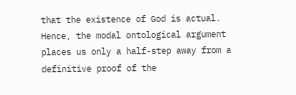that the existence of God is actual. Hence, the modal ontological argument places us only a half-step away from a definitive proof of the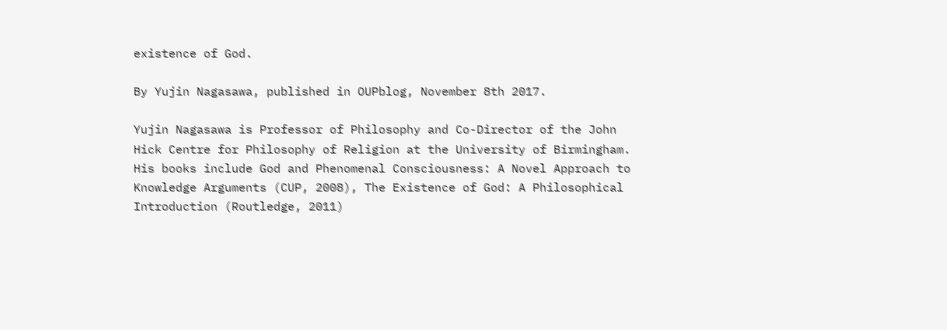existence of God.

By Yujin Nagasawa, published in OUPblog, November 8th 2017.

Yujin Nagasawa is Professor of Philosophy and Co-Director of the John Hick Centre for Philosophy of Religion at the University of Birmingham. His books include God and Phenomenal Consciousness: A Novel Approach to Knowledge Arguments (CUP, 2008), The Existence of God: A Philosophical Introduction (Routledge, 2011)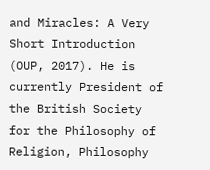and Miracles: A Very Short Introduction (OUP, 2017). He is currently President of the British Society for the Philosophy of Religion, Philosophy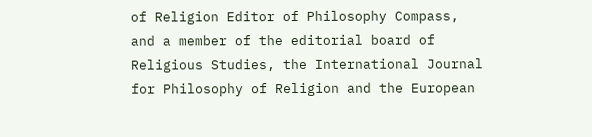of Religion Editor of Philosophy Compass, and a member of the editorial board of Religious Studies, the International Journal for Philosophy of Religion and the European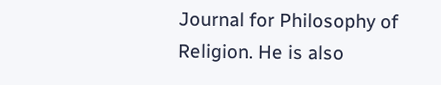Journal for Philosophy of Religion. He is also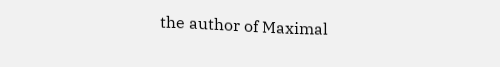the author of Maximal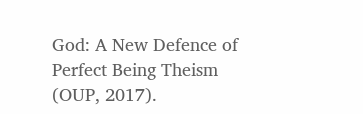God: A New Defence of Perfect Being Theism (OUP, 2017).